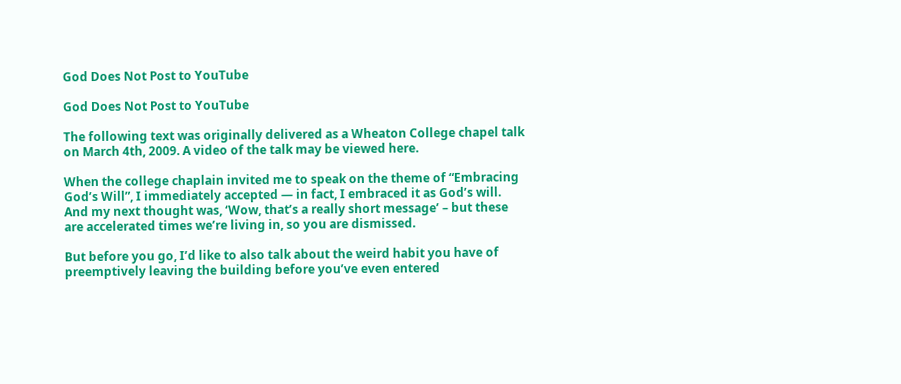God Does Not Post to YouTube

God Does Not Post to YouTube

The following text was originally delivered as a Wheaton College chapel talk on March 4th, 2009. A video of the talk may be viewed here.

When the college chaplain invited me to speak on the theme of “Embracing God’s Will”, I immediately accepted — in fact, I embraced it as God’s will.  And my next thought was, ‘Wow, that’s a really short message’ – but these are accelerated times we’re living in, so you are dismissed.

But before you go, I’d like to also talk about the weird habit you have of preemptively leaving the building before you’ve even entered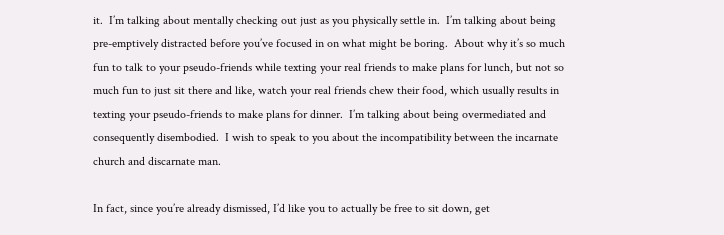it.  I’m talking about mentally checking out just as you physically settle in.  I’m talking about being pre-emptively distracted before you’ve focused in on what might be boring.  About why it’s so much fun to talk to your pseudo-friends while texting your real friends to make plans for lunch, but not so much fun to just sit there and like, watch your real friends chew their food, which usually results in texting your pseudo-friends to make plans for dinner.  I’m talking about being overmediated and consequently disembodied.  I wish to speak to you about the incompatibility between the incarnate church and discarnate man.

In fact, since you’re already dismissed, I’d like you to actually be free to sit down, get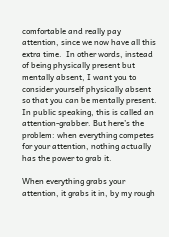comfortable and really pay attention, since we now have all this extra time.  In other words, instead of being physically present but mentally absent, I want you to consider yourself physically absent so that you can be mentally present.  In public speaking, this is called an attention-grabber. But here’s the problem: when everything competes for your attention, nothing actually has the power to grab it.

When everything grabs your attention, it grabs it in, by my rough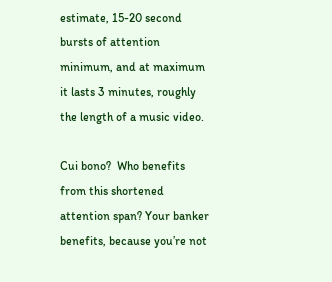estimate, 15-20 second bursts of attention minimum, and at maximum it lasts 3 minutes, roughly the length of a music video.

Cui bono?  Who benefits from this shortened attention span? Your banker benefits, because you’re not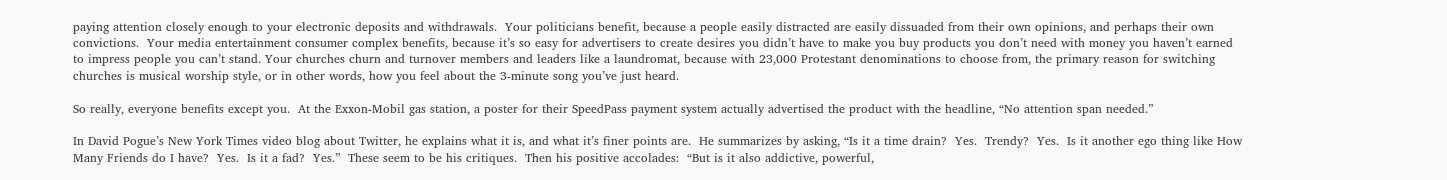paying attention closely enough to your electronic deposits and withdrawals.  Your politicians benefit, because a people easily distracted are easily dissuaded from their own opinions, and perhaps their own convictions.  Your media entertainment consumer complex benefits, because it’s so easy for advertisers to create desires you didn’t have to make you buy products you don’t need with money you haven’t earned to impress people you can’t stand. Your churches churn and turnover members and leaders like a laundromat, because with 23,000 Protestant denominations to choose from, the primary reason for switching churches is musical worship style, or in other words, how you feel about the 3-minute song you’ve just heard.

So really, everyone benefits except you.  At the Exxon-Mobil gas station, a poster for their SpeedPass payment system actually advertised the product with the headline, “No attention span needed.”

In David Pogue’s New York Times video blog about Twitter, he explains what it is, and what it’s finer points are.  He summarizes by asking, “Is it a time drain?  Yes.  Trendy?  Yes.  Is it another ego thing like How Many Friends do I have?  Yes.  Is it a fad?  Yes.”  These seem to be his critiques.  Then his positive accolades:  “But is it also addictive, powerful,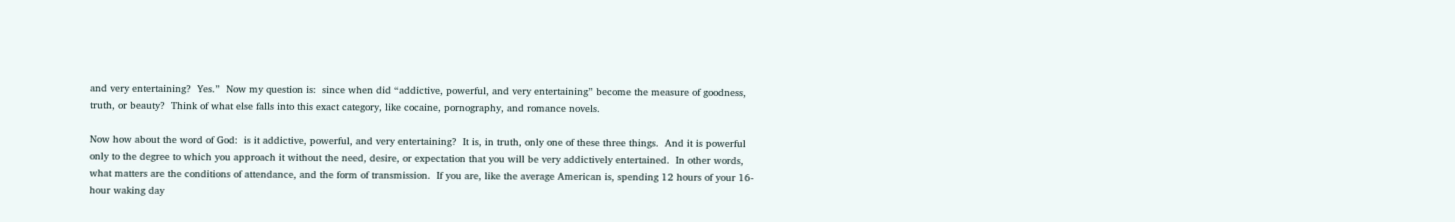and very entertaining?  Yes.”  Now my question is:  since when did “addictive, powerful, and very entertaining” become the measure of goodness, truth, or beauty?  Think of what else falls into this exact category, like cocaine, pornography, and romance novels.

Now how about the word of God:  is it addictive, powerful, and very entertaining?  It is, in truth, only one of these three things.  And it is powerful only to the degree to which you approach it without the need, desire, or expectation that you will be very addictively entertained.  In other words, what matters are the conditions of attendance, and the form of transmission.  If you are, like the average American is, spending 12 hours of your 16-hour waking day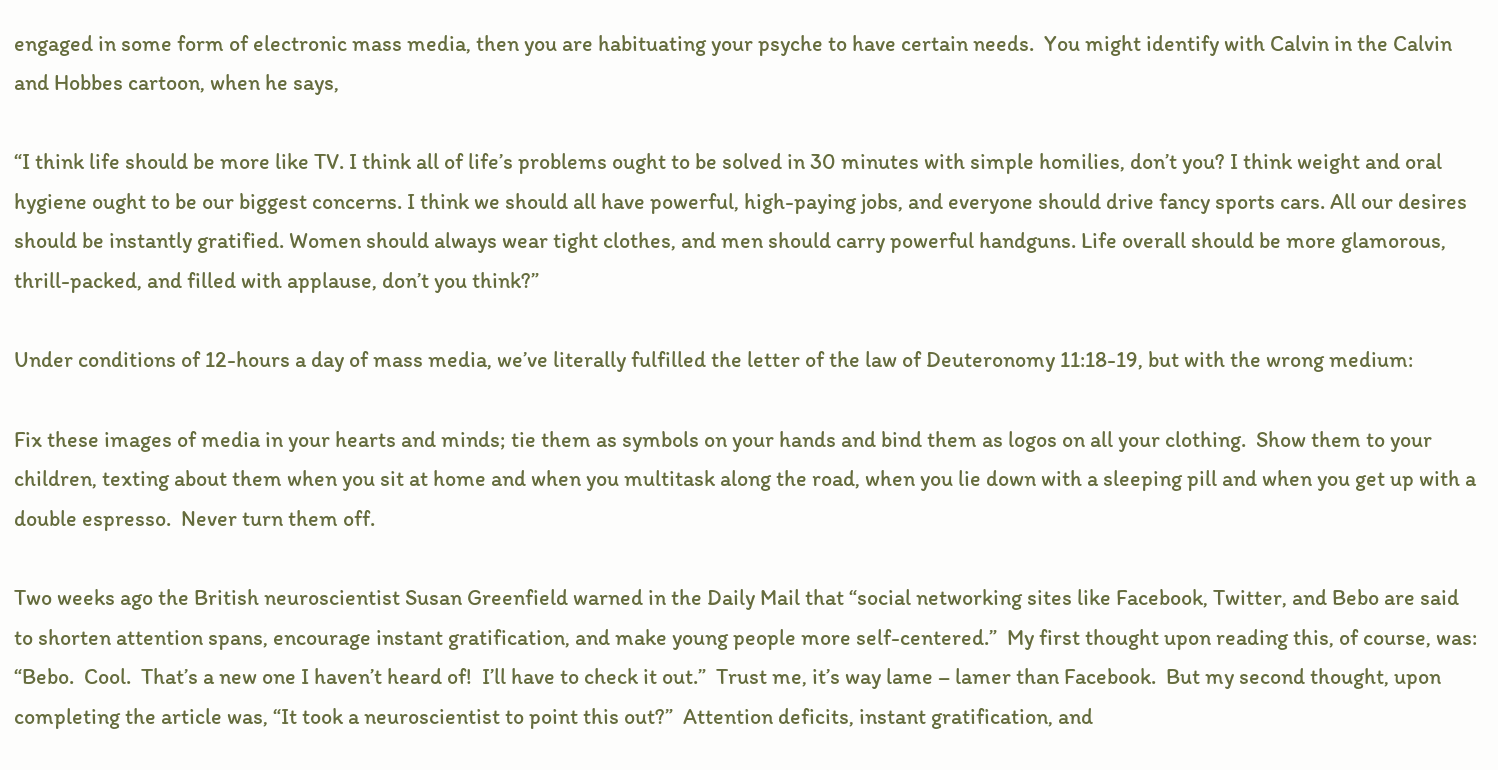engaged in some form of electronic mass media, then you are habituating your psyche to have certain needs.  You might identify with Calvin in the Calvin and Hobbes cartoon, when he says,

“I think life should be more like TV. I think all of life’s problems ought to be solved in 30 minutes with simple homilies, don’t you? I think weight and oral hygiene ought to be our biggest concerns. I think we should all have powerful, high-paying jobs, and everyone should drive fancy sports cars. All our desires should be instantly gratified. Women should always wear tight clothes, and men should carry powerful handguns. Life overall should be more glamorous, thrill-packed, and filled with applause, don’t you think?”

Under conditions of 12-hours a day of mass media, we’ve literally fulfilled the letter of the law of Deuteronomy 11:18-19, but with the wrong medium:

Fix these images of media in your hearts and minds; tie them as symbols on your hands and bind them as logos on all your clothing.  Show them to your children, texting about them when you sit at home and when you multitask along the road, when you lie down with a sleeping pill and when you get up with a double espresso.  Never turn them off.

Two weeks ago the British neuroscientist Susan Greenfield warned in the Daily Mail that “social networking sites like Facebook, Twitter, and Bebo are said to shorten attention spans, encourage instant gratification, and make young people more self-centered.”  My first thought upon reading this, of course, was: “Bebo.  Cool.  That’s a new one I haven’t heard of!  I’ll have to check it out.”  Trust me, it’s way lame – lamer than Facebook.  But my second thought, upon completing the article was, “It took a neuroscientist to point this out?”  Attention deficits, instant gratification, and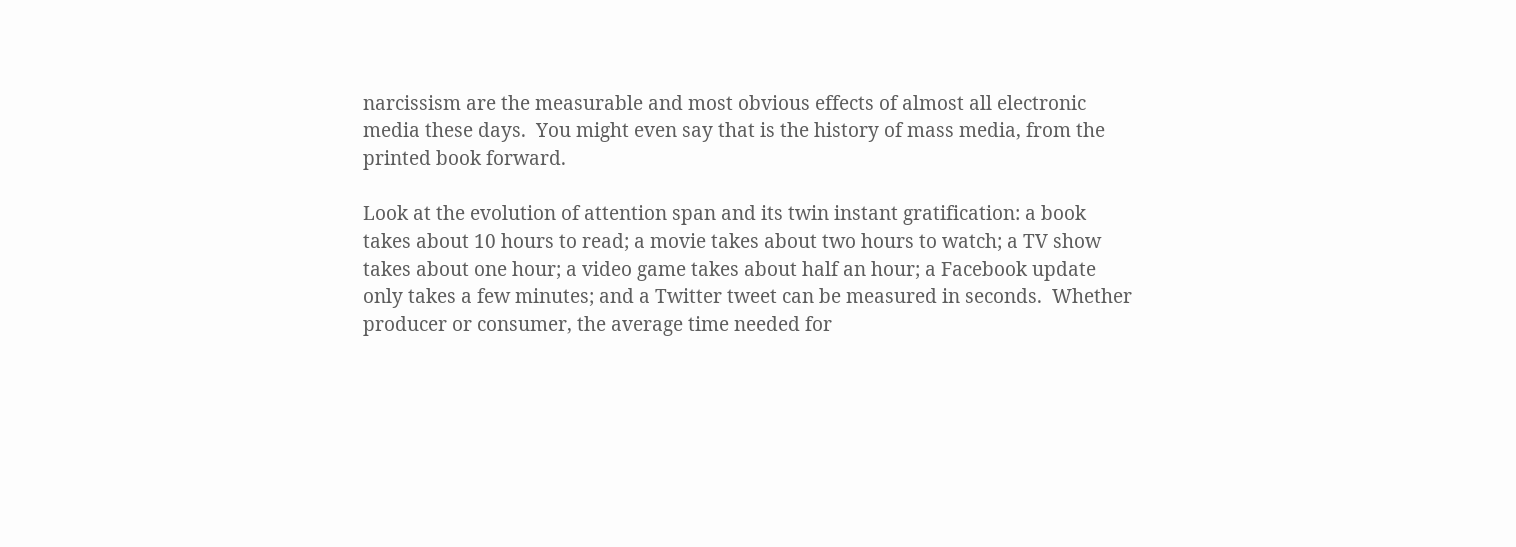narcissism are the measurable and most obvious effects of almost all electronic media these days.  You might even say that is the history of mass media, from the printed book forward.

Look at the evolution of attention span and its twin instant gratification: a book takes about 10 hours to read; a movie takes about two hours to watch; a TV show takes about one hour; a video game takes about half an hour; a Facebook update only takes a few minutes; and a Twitter tweet can be measured in seconds.  Whether producer or consumer, the average time needed for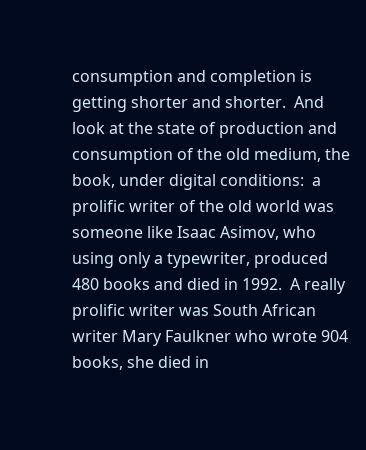consumption and completion is getting shorter and shorter.  And look at the state of production and consumption of the old medium, the book, under digital conditions:  a prolific writer of the old world was someone like Isaac Asimov, who using only a typewriter, produced 480 books and died in 1992.  A really prolific writer was South African writer Mary Faulkner who wrote 904 books, she died in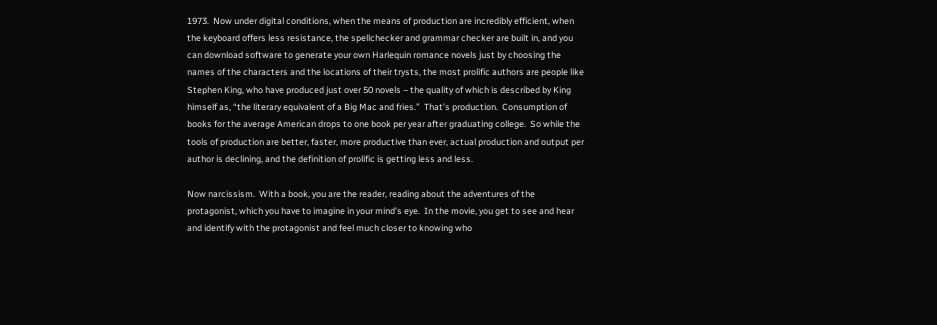1973.  Now under digital conditions, when the means of production are incredibly efficient, when the keyboard offers less resistance, the spellchecker and grammar checker are built in, and you can download software to generate your own Harlequin romance novels just by choosing the names of the characters and the locations of their trysts, the most prolific authors are people like Stephen King, who have produced just over 50 novels – the quality of which is described by King himself as, “the literary equivalent of a Big Mac and fries.”  That’s production.  Consumption of books for the average American drops to one book per year after graduating college.  So while the tools of production are better, faster, more productive than ever, actual production and output per author is declining, and the definition of prolific is getting less and less.

Now narcissism.  With a book, you are the reader, reading about the adventures of the protagonist, which you have to imagine in your mind’s eye.  In the movie, you get to see and hear and identify with the protagonist and feel much closer to knowing who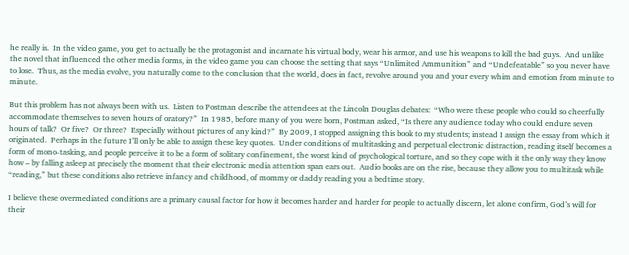he really is.  In the video game, you get to actually be the protagonist and incarnate his virtual body, wear his armor, and use his weapons to kill the bad guys.  And unlike the novel that influenced the other media forms, in the video game you can choose the setting that says “Unlimited Ammunition” and “Undefeatable” so you never have to lose.  Thus, as the media evolve, you naturally come to the conclusion that the world, does in fact, revolve around you and your every whim and emotion from minute to minute.

But this problem has not always been with us.  Listen to Postman describe the attendees at the Lincoln Douglas debates:  “Who were these people who could so cheerfully accommodate themselves to seven hours of oratory?”  In 1985, before many of you were born, Postman asked, “Is there any audience today who could endure seven hours of talk?  Or five?  Or three?  Especially without pictures of any kind?”  By 2009, I stopped assigning this book to my students; instead I assign the essay from which it originated.  Perhaps in the future I’ll only be able to assign these key quotes.  Under conditions of multitasking and perpetual electronic distraction, reading itself becomes a form of mono-tasking, and people perceive it to be a form of solitary confinement, the worst kind of psychological torture, and so they cope with it the only way they know how – by falling asleep at precisely the moment that their electronic media attention span ears out.  Audio books are on the rise, because they allow you to multitask while “reading,” but these conditions also retrieve infancy and childhood, of mommy or daddy reading you a bedtime story.

I believe these overmediated conditions are a primary causal factor for how it becomes harder and harder for people to actually discern, let alone confirm, God’s will for their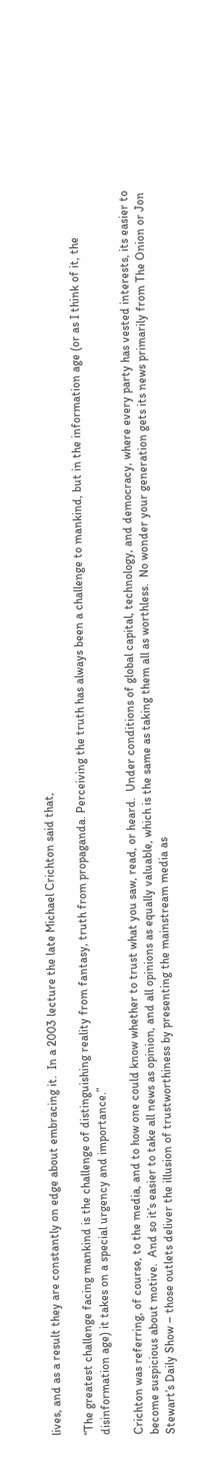lives, and as a result they are constantly on edge about embracing it.  In a 2003 lecture the late Michael Crichton said that,

“The greatest challenge facing mankind is the challenge of distinguishing reality from fantasy, truth from propaganda. Perceiving the truth has always been a challenge to mankind, but in the information age (or as I think of it, the disinformation age) it takes on a special urgency and importance.”

Crichton was referring, of course, to the media, and to how one could know whether to trust what you saw, read, or heard.  Under conditions of global capital, technology, and democracy, where every party has vested interests, its easier to become suspicious about motive.  And so it’s easier to take all news as opinion, and all opinions as equally valuable, which is the same as taking them all as worthless.  No wonder your generation gets its news primarily from The Onion or Jon Stewart’s Daily Show – those outlets deliver the illusion of trustworthiness by presenting the mainstream media as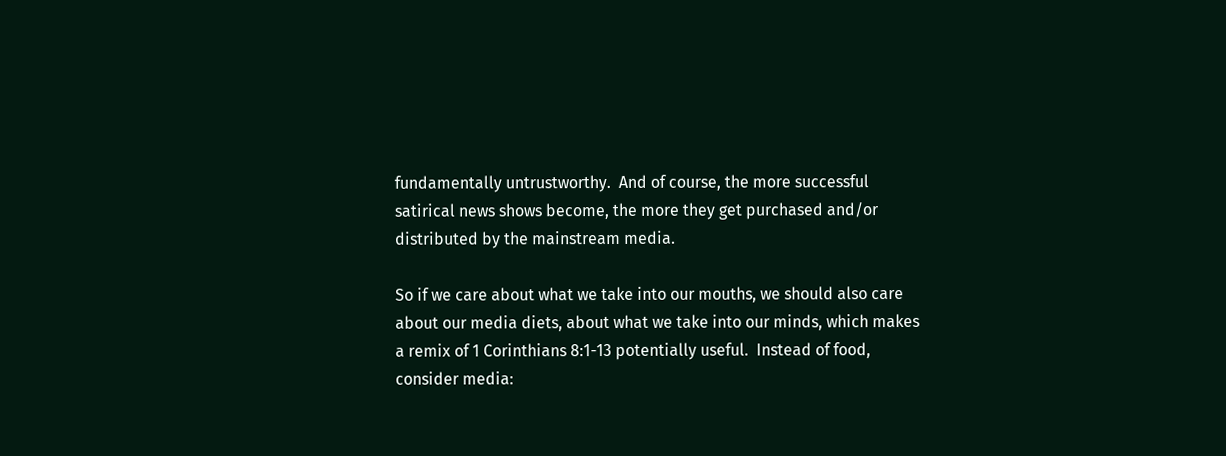fundamentally untrustworthy.  And of course, the more successful satirical news shows become, the more they get purchased and/or distributed by the mainstream media.

So if we care about what we take into our mouths, we should also care about our media diets, about what we take into our minds, which makes a remix of 1 Corinthians 8:1-13 potentially useful.  Instead of food, consider media: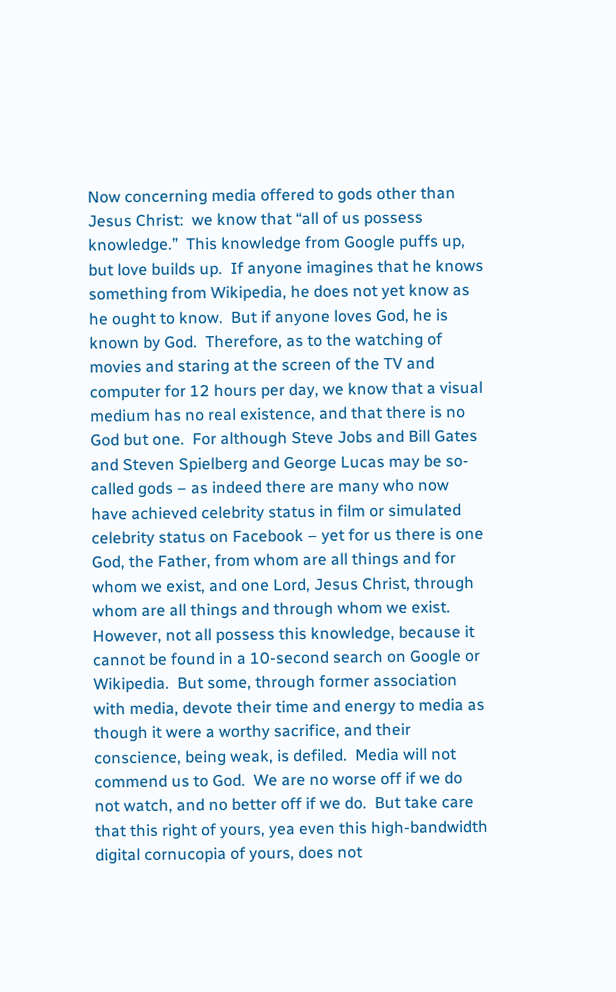Now concerning media offered to gods other than Jesus Christ:  we know that “all of us possess knowledge.”  This knowledge from Google puffs up, but love builds up.  If anyone imagines that he knows something from Wikipedia, he does not yet know as he ought to know.  But if anyone loves God, he is known by God.  Therefore, as to the watching of movies and staring at the screen of the TV and computer for 12 hours per day, we know that a visual medium has no real existence, and that there is no God but one.  For although Steve Jobs and Bill Gates and Steven Spielberg and George Lucas may be so-called gods – as indeed there are many who now have achieved celebrity status in film or simulated celebrity status on Facebook – yet for us there is one God, the Father, from whom are all things and for whom we exist, and one Lord, Jesus Christ, through whom are all things and through whom we exist.  However, not all possess this knowledge, because it cannot be found in a 10-second search on Google or Wikipedia.  But some, through former association with media, devote their time and energy to media as though it were a worthy sacrifice, and their conscience, being weak, is defiled.  Media will not commend us to God.  We are no worse off if we do not watch, and no better off if we do.  But take care that this right of yours, yea even this high-bandwidth digital cornucopia of yours, does not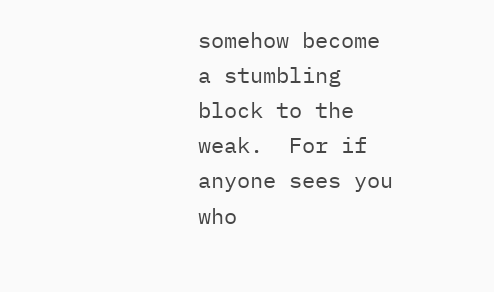somehow become a stumbling block to the weak.  For if anyone sees you who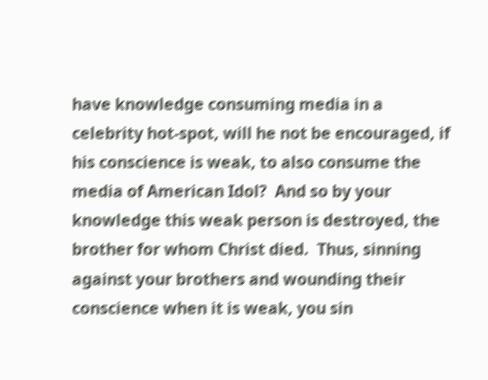have knowledge consuming media in a celebrity hot-spot, will he not be encouraged, if his conscience is weak, to also consume the media of American Idol?  And so by your knowledge this weak person is destroyed, the brother for whom Christ died.  Thus, sinning against your brothers and wounding their conscience when it is weak, you sin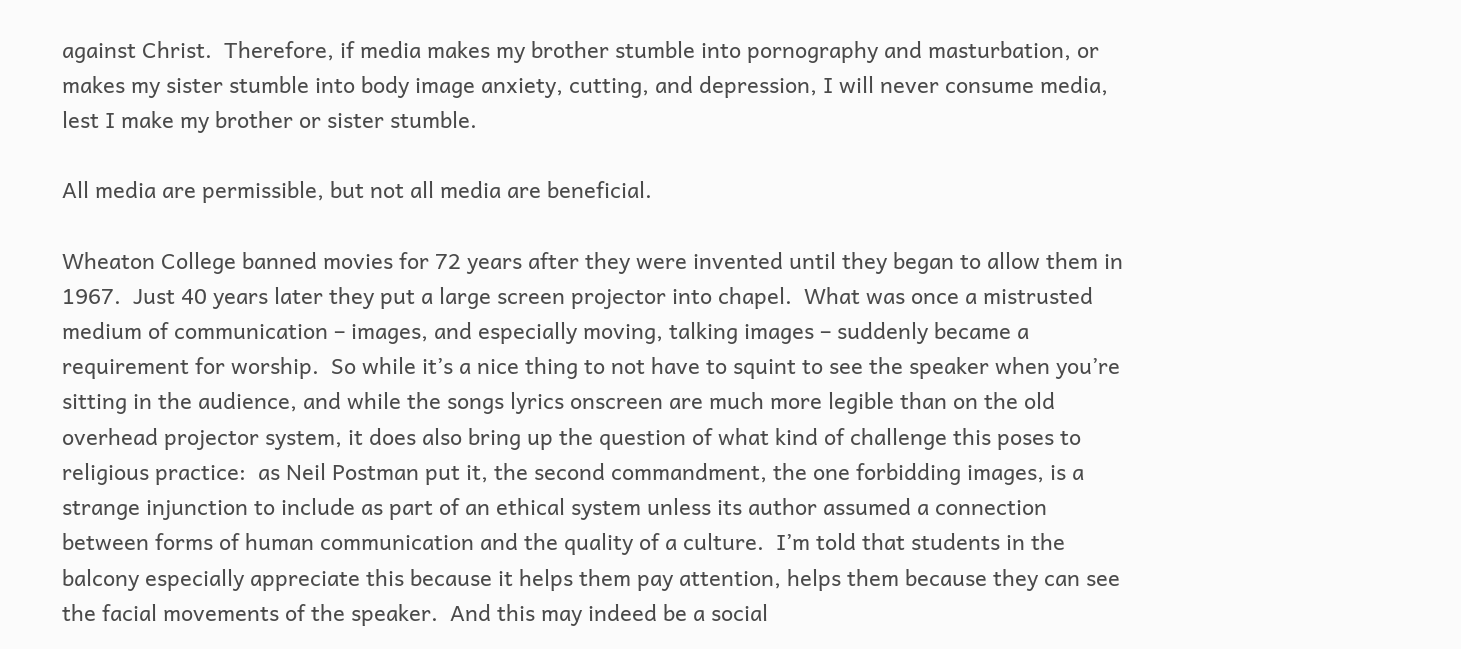against Christ.  Therefore, if media makes my brother stumble into pornography and masturbation, or makes my sister stumble into body image anxiety, cutting, and depression, I will never consume media, lest I make my brother or sister stumble.

All media are permissible, but not all media are beneficial.

Wheaton College banned movies for 72 years after they were invented until they began to allow them in 1967.  Just 40 years later they put a large screen projector into chapel.  What was once a mistrusted medium of communication – images, and especially moving, talking images – suddenly became a requirement for worship.  So while it’s a nice thing to not have to squint to see the speaker when you’re sitting in the audience, and while the songs lyrics onscreen are much more legible than on the old overhead projector system, it does also bring up the question of what kind of challenge this poses to religious practice:  as Neil Postman put it, the second commandment, the one forbidding images, is a strange injunction to include as part of an ethical system unless its author assumed a connection between forms of human communication and the quality of a culture.  I’m told that students in the balcony especially appreciate this because it helps them pay attention, helps them because they can see the facial movements of the speaker.  And this may indeed be a social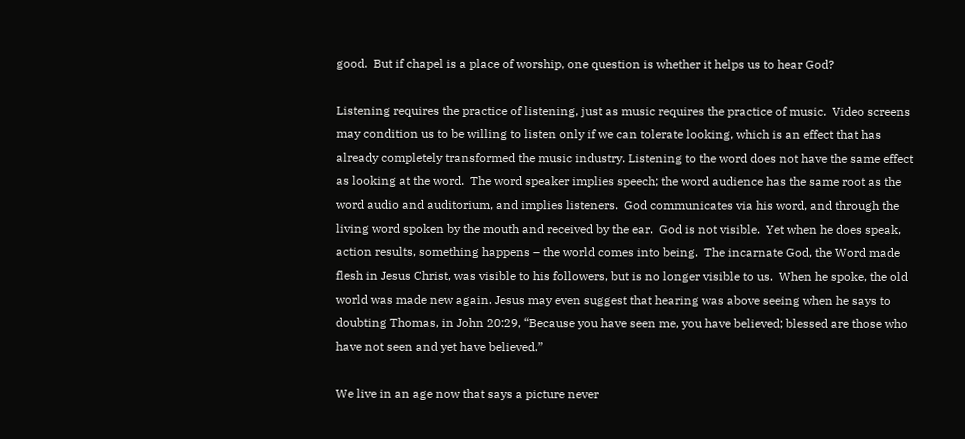good.  But if chapel is a place of worship, one question is whether it helps us to hear God?

Listening requires the practice of listening, just as music requires the practice of music.  Video screens may condition us to be willing to listen only if we can tolerate looking, which is an effect that has already completely transformed the music industry. Listening to the word does not have the same effect as looking at the word.  The word speaker implies speech; the word audience has the same root as the word audio and auditorium, and implies listeners.  God communicates via his word, and through the living word spoken by the mouth and received by the ear.  God is not visible.  Yet when he does speak, action results, something happens – the world comes into being.  The incarnate God, the Word made flesh in Jesus Christ, was visible to his followers, but is no longer visible to us.  When he spoke, the old world was made new again. Jesus may even suggest that hearing was above seeing when he says to doubting Thomas, in John 20:29, “Because you have seen me, you have believed; blessed are those who have not seen and yet have believed.”

We live in an age now that says a picture never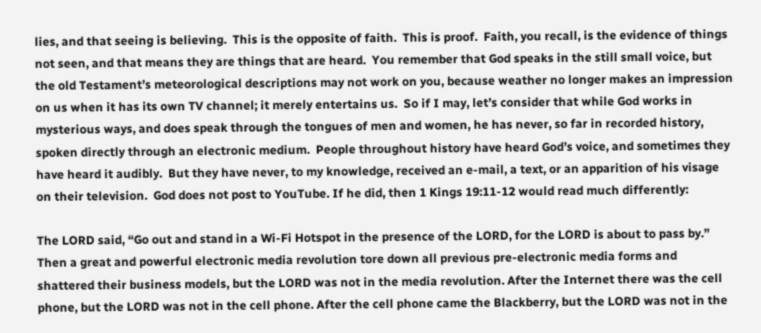lies, and that seeing is believing.  This is the opposite of faith.  This is proof.  Faith, you recall, is the evidence of things not seen, and that means they are things that are heard.  You remember that God speaks in the still small voice, but the old Testament’s meteorological descriptions may not work on you, because weather no longer makes an impression on us when it has its own TV channel; it merely entertains us.  So if I may, let’s consider that while God works in mysterious ways, and does speak through the tongues of men and women, he has never, so far in recorded history, spoken directly through an electronic medium.  People throughout history have heard God’s voice, and sometimes they have heard it audibly.  But they have never, to my knowledge, received an e-mail, a text, or an apparition of his visage on their television.  God does not post to YouTube. If he did, then 1 Kings 19:11-12 would read much differently:

The LORD said, “Go out and stand in a Wi-Fi Hotspot in the presence of the LORD, for the LORD is about to pass by.”  Then a great and powerful electronic media revolution tore down all previous pre-electronic media forms and shattered their business models, but the LORD was not in the media revolution. After the Internet there was the cell phone, but the LORD was not in the cell phone. After the cell phone came the Blackberry, but the LORD was not in the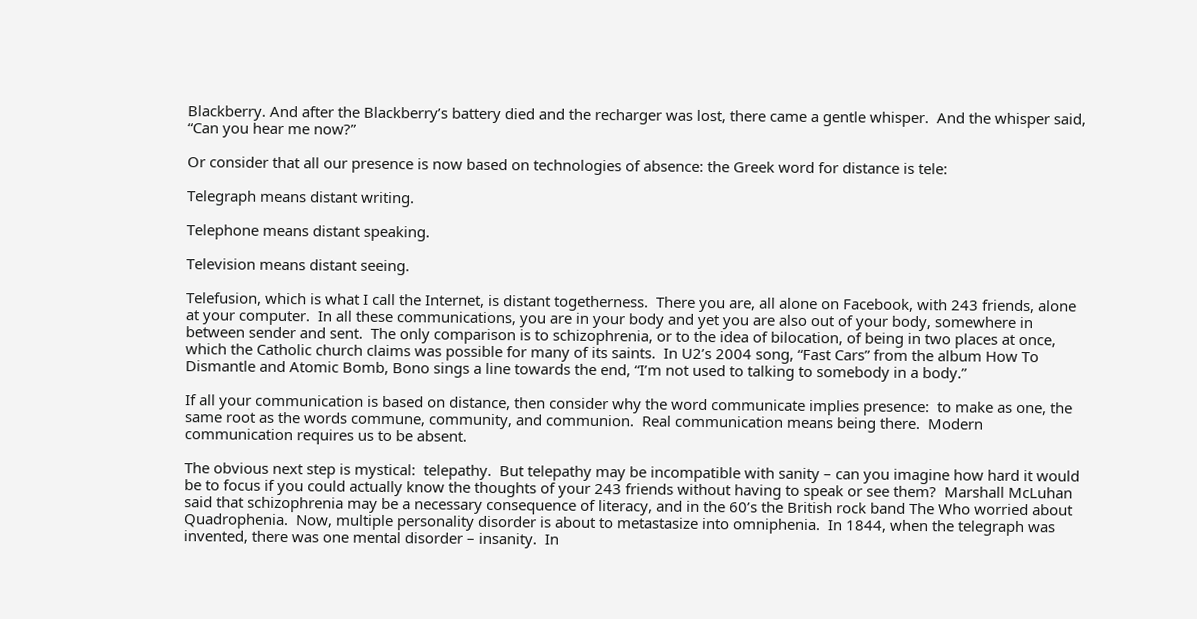Blackberry. And after the Blackberry’s battery died and the recharger was lost, there came a gentle whisper.  And the whisper said, “Can you hear me now?”

Or consider that all our presence is now based on technologies of absence: the Greek word for distance is tele:

Telegraph means distant writing.

Telephone means distant speaking.

Television means distant seeing.

Telefusion, which is what I call the Internet, is distant togetherness.  There you are, all alone on Facebook, with 243 friends, alone at your computer.  In all these communications, you are in your body and yet you are also out of your body, somewhere in between sender and sent.  The only comparison is to schizophrenia, or to the idea of bilocation, of being in two places at once, which the Catholic church claims was possible for many of its saints.  In U2’s 2004 song, “Fast Cars” from the album How To Dismantle and Atomic Bomb, Bono sings a line towards the end, “I’m not used to talking to somebody in a body.”

If all your communication is based on distance, then consider why the word communicate implies presence:  to make as one, the same root as the words commune, community, and communion.  Real communication means being there.  Modern communication requires us to be absent.

The obvious next step is mystical:  telepathy.  But telepathy may be incompatible with sanity – can you imagine how hard it would be to focus if you could actually know the thoughts of your 243 friends without having to speak or see them?  Marshall McLuhan said that schizophrenia may be a necessary consequence of literacy, and in the 60’s the British rock band The Who worried about Quadrophenia.  Now, multiple personality disorder is about to metastasize into omniphenia.  In 1844, when the telegraph was invented, there was one mental disorder – insanity.  In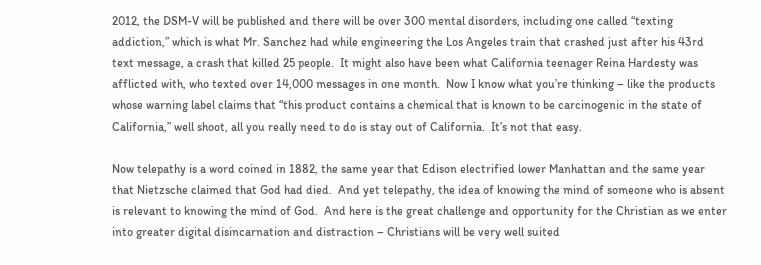2012, the DSM-V will be published and there will be over 300 mental disorders, including one called “texting addiction,” which is what Mr. Sanchez had while engineering the Los Angeles train that crashed just after his 43rd text message, a crash that killed 25 people.  It might also have been what California teenager Reina Hardesty was afflicted with, who texted over 14,000 messages in one month.  Now I know what you’re thinking – like the products whose warning label claims that “this product contains a chemical that is known to be carcinogenic in the state of California,” well shoot, all you really need to do is stay out of California.  It’s not that easy.

Now telepathy is a word coined in 1882, the same year that Edison electrified lower Manhattan and the same year that Nietzsche claimed that God had died.  And yet telepathy, the idea of knowing the mind of someone who is absent is relevant to knowing the mind of God.  And here is the great challenge and opportunity for the Christian as we enter into greater digital disincarnation and distraction – Christians will be very well suited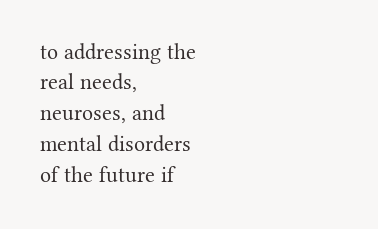to addressing the real needs, neuroses, and mental disorders of the future if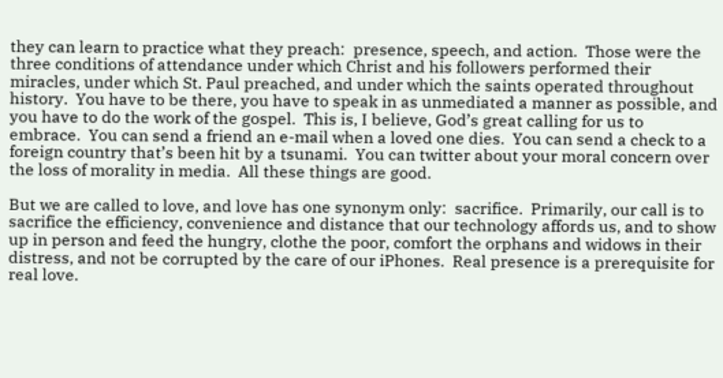they can learn to practice what they preach:  presence, speech, and action.  Those were the three conditions of attendance under which Christ and his followers performed their miracles, under which St. Paul preached, and under which the saints operated throughout history.  You have to be there, you have to speak in as unmediated a manner as possible, and you have to do the work of the gospel.  This is, I believe, God’s great calling for us to embrace.  You can send a friend an e-mail when a loved one dies.  You can send a check to a foreign country that’s been hit by a tsunami.  You can twitter about your moral concern over the loss of morality in media.  All these things are good.

But we are called to love, and love has one synonym only:  sacrifice.  Primarily, our call is to sacrifice the efficiency, convenience and distance that our technology affords us, and to show up in person and feed the hungry, clothe the poor, comfort the orphans and widows in their distress, and not be corrupted by the care of our iPhones.  Real presence is a prerequisite for real love.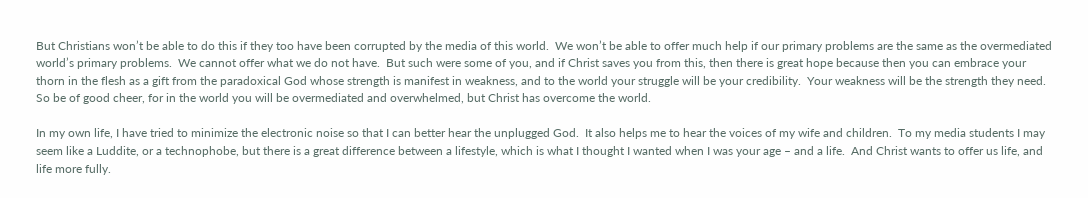But Christians won’t be able to do this if they too have been corrupted by the media of this world.  We won’t be able to offer much help if our primary problems are the same as the overmediated world’s primary problems.  We cannot offer what we do not have.  But such were some of you, and if Christ saves you from this, then there is great hope because then you can embrace your thorn in the flesh as a gift from the paradoxical God whose strength is manifest in weakness, and to the world your struggle will be your credibility.  Your weakness will be the strength they need.  So be of good cheer, for in the world you will be overmediated and overwhelmed, but Christ has overcome the world.

In my own life, I have tried to minimize the electronic noise so that I can better hear the unplugged God.  It also helps me to hear the voices of my wife and children.  To my media students I may seem like a Luddite, or a technophobe, but there is a great difference between a lifestyle, which is what I thought I wanted when I was your age – and a life.  And Christ wants to offer us life, and life more fully.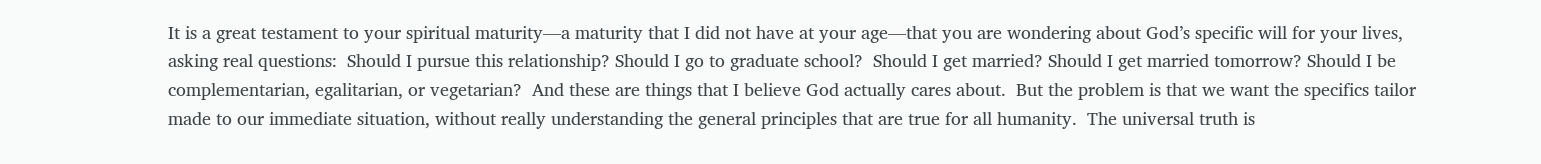It is a great testament to your spiritual maturity—a maturity that I did not have at your age—that you are wondering about God’s specific will for your lives, asking real questions:  Should I pursue this relationship? Should I go to graduate school?  Should I get married? Should I get married tomorrow? Should I be complementarian, egalitarian, or vegetarian?  And these are things that I believe God actually cares about.  But the problem is that we want the specifics tailor made to our immediate situation, without really understanding the general principles that are true for all humanity.  The universal truth is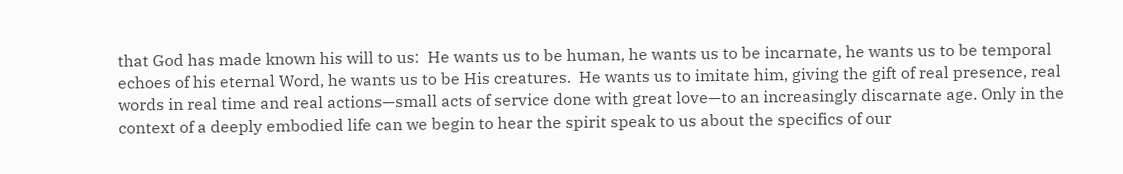that God has made known his will to us:  He wants us to be human, he wants us to be incarnate, he wants us to be temporal echoes of his eternal Word, he wants us to be His creatures.  He wants us to imitate him, giving the gift of real presence, real words in real time and real actions—small acts of service done with great love—to an increasingly discarnate age. Only in the context of a deeply embodied life can we begin to hear the spirit speak to us about the specifics of our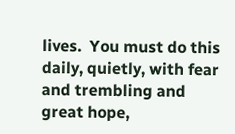lives.  You must do this daily, quietly, with fear and trembling and great hope,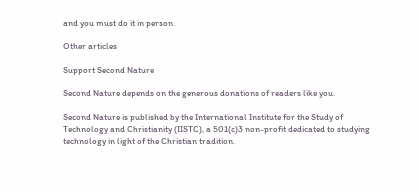and you must do it in person.

Other articles

Support Second Nature

Second Nature depends on the generous donations of readers like you.

Second Nature is published by the International Institute for the Study of Technology and Christianity (IISTC), a 501(c)3 non-profit dedicated to studying technology in light of the Christian tradition.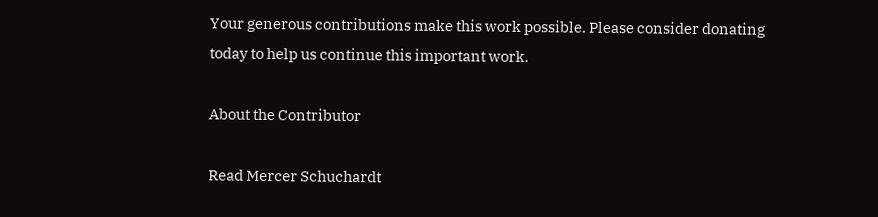Your generous contributions make this work possible. Please consider donating today to help us continue this important work.

About the Contributor

Read Mercer Schuchardt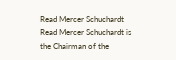Read Mercer Schuchardt
Read Mercer Schuchardt is the Chairman of the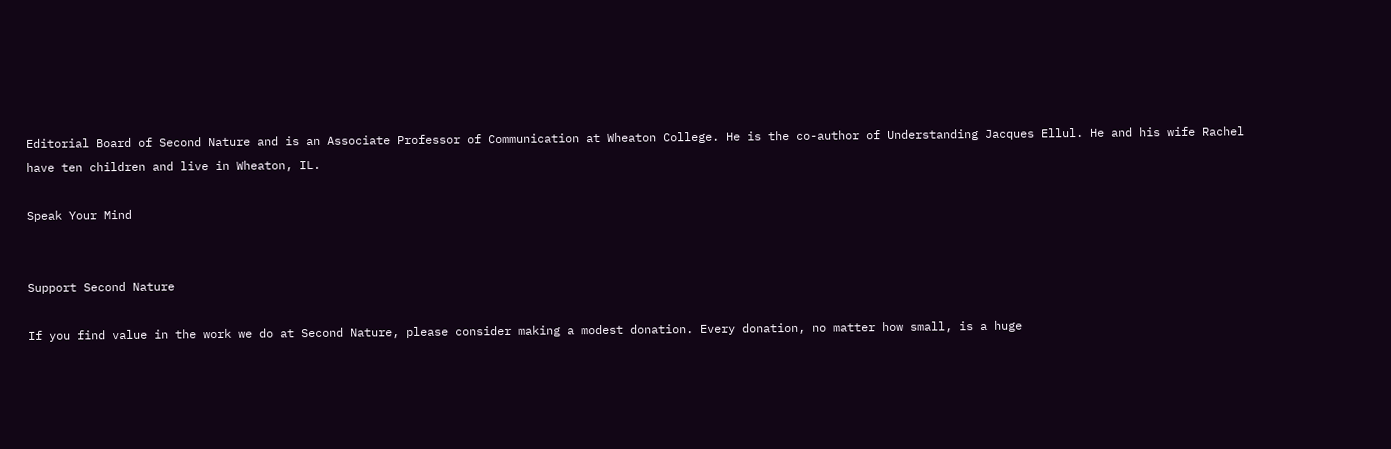Editorial Board of Second Nature and is an Associate Professor of Communication at Wheaton College. He is the co-author of Understanding Jacques Ellul. He and his wife Rachel have ten children and live in Wheaton, IL.

Speak Your Mind


Support Second Nature

If you find value in the work we do at Second Nature, please consider making a modest donation. Every donation, no matter how small, is a huge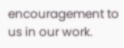encouragement to us in our work.